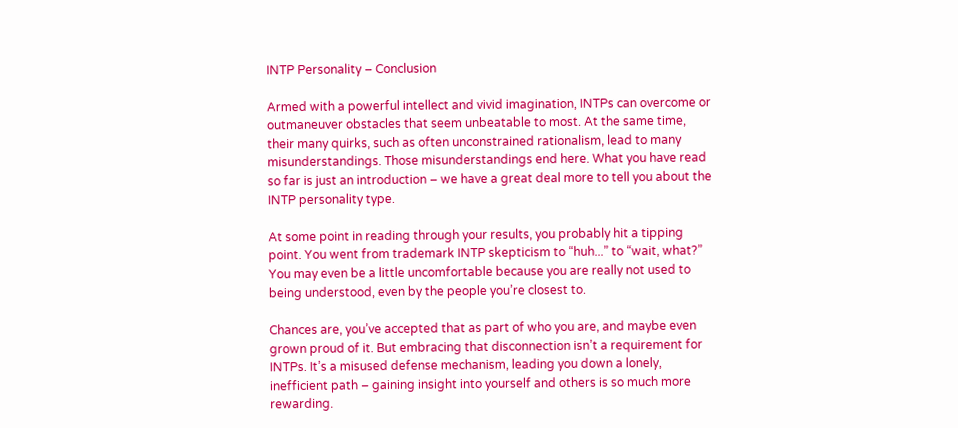INTP Personality – Conclusion

Armed with a powerful intellect and vivid imagination, INTPs can overcome or outmaneuver obstacles that seem unbeatable to most. At the same time, their many quirks, such as often unconstrained rationalism, lead to many misunderstandings. Those misunderstandings end here. What you have read so far is just an introduction – we have a great deal more to tell you about the INTP personality type.

At some point in reading through your results, you probably hit a tipping point. You went from trademark INTP skepticism to “huh...” to “wait, what?” You may even be a little uncomfortable because you are really not used to being understood, even by the people you’re closest to.

Chances are, you’ve accepted that as part of who you are, and maybe even grown proud of it. But embracing that disconnection isn’t a requirement for INTPs. It’s a misused defense mechanism, leading you down a lonely, inefficient path – gaining insight into yourself and others is so much more rewarding.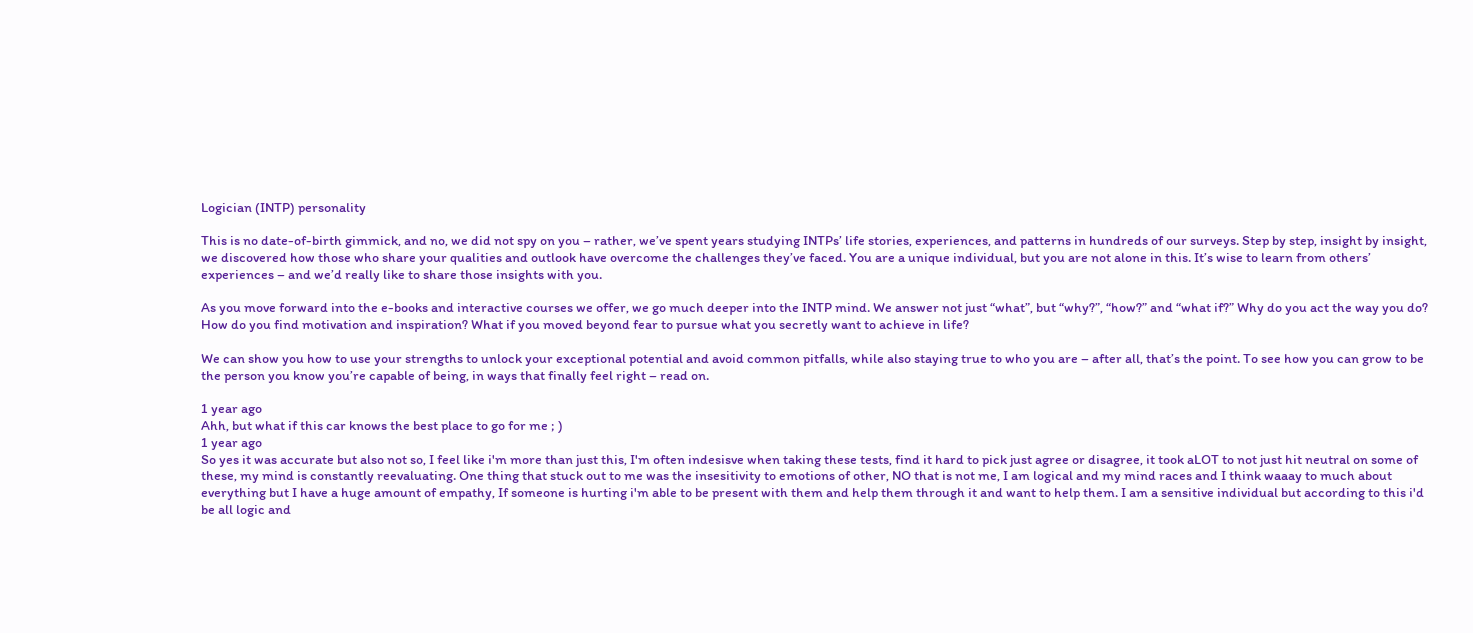Logician (INTP) personality

This is no date-of-birth gimmick, and no, we did not spy on you – rather, we’ve spent years studying INTPs’ life stories, experiences, and patterns in hundreds of our surveys. Step by step, insight by insight, we discovered how those who share your qualities and outlook have overcome the challenges they’ve faced. You are a unique individual, but you are not alone in this. It’s wise to learn from others’ experiences – and we’d really like to share those insights with you.

As you move forward into the e-books and interactive courses we offer, we go much deeper into the INTP mind. We answer not just “what”, but “why?”, “how?” and “what if?” Why do you act the way you do? How do you find motivation and inspiration? What if you moved beyond fear to pursue what you secretly want to achieve in life?

We can show you how to use your strengths to unlock your exceptional potential and avoid common pitfalls, while also staying true to who you are – after all, that’s the point. To see how you can grow to be the person you know you’re capable of being, in ways that finally feel right – read on.

1 year ago
Ahh, but what if this car knows the best place to go for me ; )
1 year ago
So yes it was accurate but also not so, I feel like i'm more than just this, I'm often indesisve when taking these tests, find it hard to pick just agree or disagree, it took aLOT to not just hit neutral on some of these, my mind is constantly reevaluating. One thing that stuck out to me was the insesitivity to emotions of other, NO that is not me, I am logical and my mind races and I think waaay to much about everything but I have a huge amount of empathy, If someone is hurting i'm able to be present with them and help them through it and want to help them. I am a sensitive individual but according to this i'd be all logic and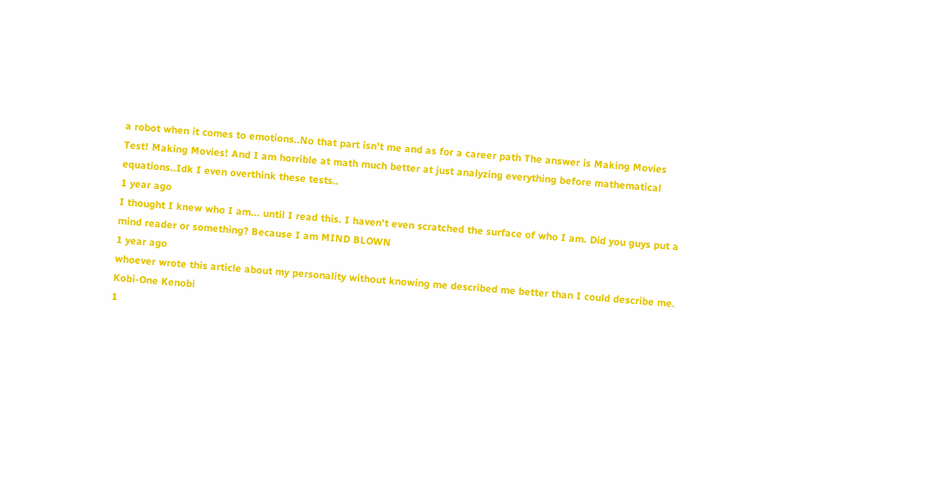a robot when it comes to emotions..No that part isn't me and as for a career path The answer is Making Movies Test! Making Movies! And I am horrible at math much better at just analyzing everything before mathematical equations..Idk I even overthink these tests..
1 year ago
I thought I knew who I am... until I read this. I haven't even scratched the surface of who I am. Did you guys put a mind reader or something? Because I am MIND BLOWN
1 year ago
whoever wrote this article about my personality without knowing me described me better than I could describe me.
Kobi-One Kenobi
1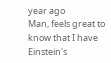year ago
Man, feels great to know that I have Einstein's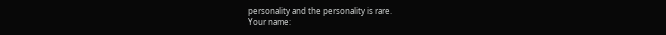personality and the personality is rare.
Your name: